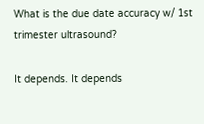What is the due date accuracy w/ 1st trimester ultrasound?

It depends. It depends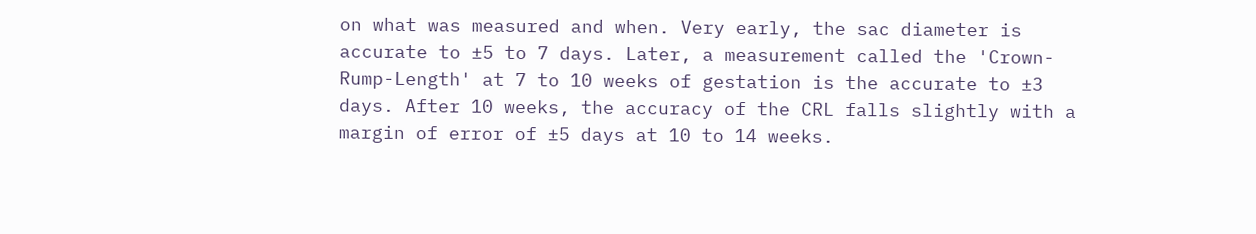on what was measured and when. Very early, the sac diameter is accurate to ±5 to 7 days. Later, a measurement called the 'Crown-Rump-Length' at 7 to 10 weeks of gestation is the accurate to ±3 days. After 10 weeks, the accuracy of the CRL falls slightly with a margin of error of ±5 days at 10 to 14 weeks.